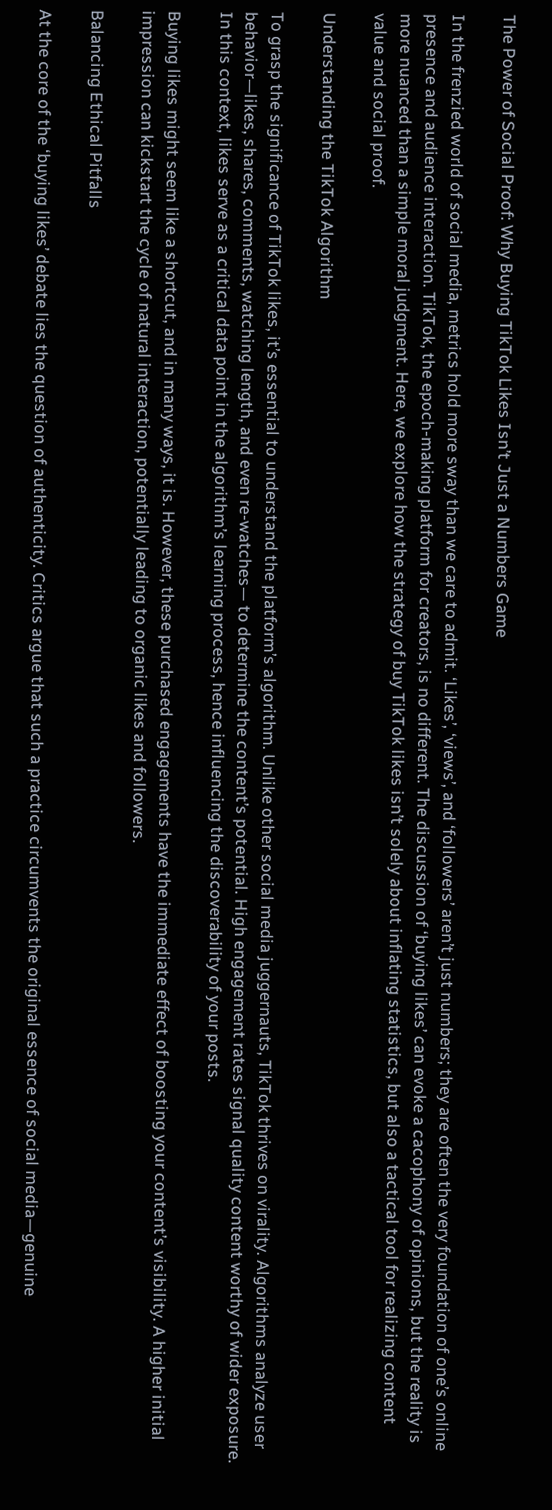The Power of Social Proof: Why Buying TikTok Likes Isn’t Just a Numbers Game

In the frenzied world of social media, metrics hold more sway than we care to admit. ‘Likes’, ‘views’, and ‘followers’ aren’t just numbers; they are often the very foundation of one’s online presence and audience interaction. TikTok, the epoch-making platform for creators, is no different. The discussion of ‘buying likes’ can evoke a cacophony of opinions, but the reality is more nuanced than a simple moral judgment. Here, we explore how the strategy of buy TikTok likes isn’t solely about inflating statistics, but also a tactical tool for realizing content value and social proof.

Understanding the TikTok Algorithm

To grasp the significance of TikTok likes, it’s essential to understand the platform’s algorithm. Unlike other social media juggernauts, TikTok thrives on virality. Algorithms analyze user behavior—likes, shares, comments, watching length, and even re-watches— to determine the content’s potential. High engagement rates signal quality content worthy of wider exposure. In this context, likes serve as a critical data point in the algorithm’s learning process, hence influencing the discoverability of your posts.

Buying likes might seem like a shortcut, and in many ways, it is. However, these purchased engagements have the immediate effect of boosting your content’s visibility. A higher initial impression can kickstart the cycle of natural interaction, potentially leading to organic likes and followers.

Balancing Ethical Pitfalls

At the core of the ‘buying likes’ debate lies the question of authenticity. Critics argue that such a practice circumvents the original essence of social media—genuine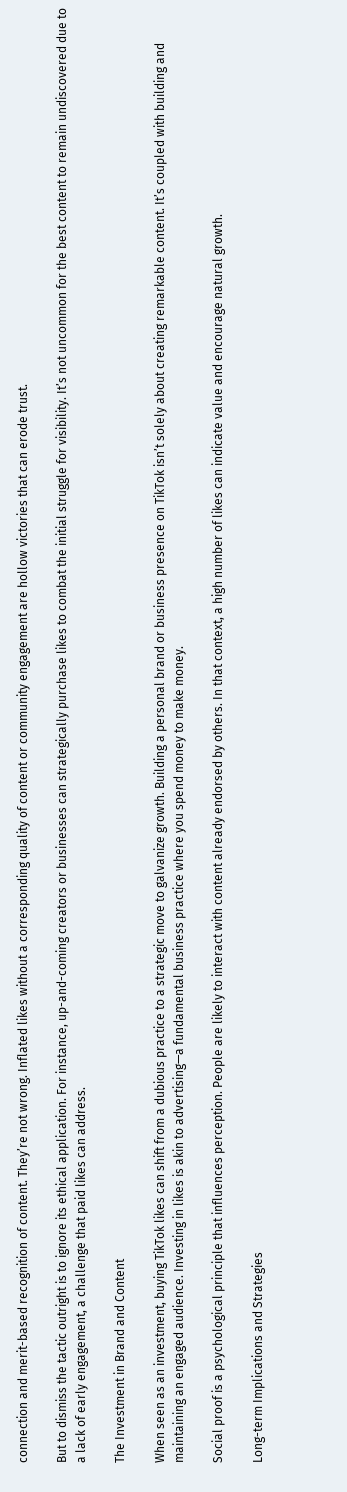connection and merit-based recognition of content. They’re not wrong. Inflated likes without a corresponding quality of content or community engagement are hollow victories that can erode trust.

But to dismiss the tactic outright is to ignore its ethical application. For instance, up-and-coming creators or businesses can strategically purchase likes to combat the initial struggle for visibility. It’s not uncommon for the best content to remain undiscovered due to a lack of early engagement, a challenge that paid likes can address.

The Investment in Brand and Content

When seen as an investment, buying TikTok likes can shift from a dubious practice to a strategic move to galvanize growth. Building a personal brand or business presence on TikTok isn’t solely about creating remarkable content. It’s coupled with building and maintaining an engaged audience. Investing in likes is akin to advertising—a fundamental business practice where you spend money to make money.

Social proof is a psychological principle that influences perception. People are likely to interact with content already endorsed by others. In that context, a high number of likes can indicate value and encourage natural growth.

Long-term Implications and Strategies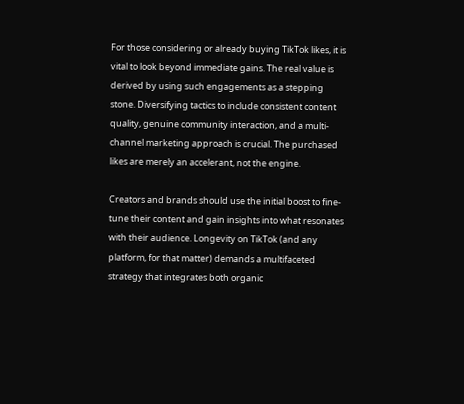For those considering or already buying TikTok likes, it is vital to look beyond immediate gains. The real value is derived by using such engagements as a stepping stone. Diversifying tactics to include consistent content quality, genuine community interaction, and a multi-channel marketing approach is crucial. The purchased likes are merely an accelerant, not the engine.

Creators and brands should use the initial boost to fine-tune their content and gain insights into what resonates with their audience. Longevity on TikTok (and any platform, for that matter) demands a multifaceted strategy that integrates both organic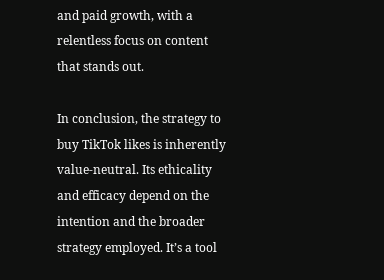and paid growth, with a relentless focus on content that stands out.

In conclusion, the strategy to buy TikTok likes is inherently value-neutral. Its ethicality and efficacy depend on the intention and the broader strategy employed. It’s a tool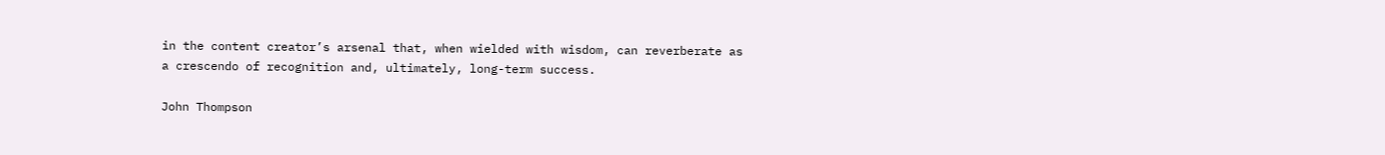in the content creator’s arsenal that, when wielded with wisdom, can reverberate as a crescendo of recognition and, ultimately, long-term success.

John Thompson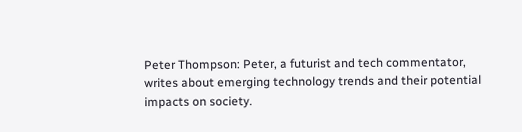Peter Thompson: Peter, a futurist and tech commentator, writes about emerging technology trends and their potential impacts on society.